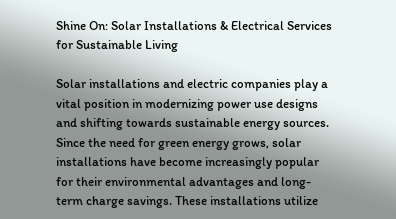Shine On: Solar Installations & Electrical Services for Sustainable Living

Solar installations and electric companies play a vital position in modernizing power use designs and shifting towards sustainable energy sources. Since the need for green energy grows, solar installations have become increasingly popular for their environmental advantages and long-term charge savings. These installations utilize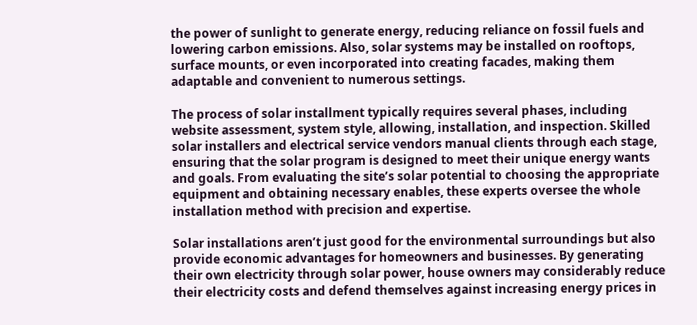the power of sunlight to generate energy, reducing reliance on fossil fuels and lowering carbon emissions. Also, solar systems may be installed on rooftops, surface mounts, or even incorporated into creating facades, making them adaptable and convenient to numerous settings.

The process of solar installment typically requires several phases, including website assessment, system style, allowing, installation, and inspection. Skilled solar installers and electrical service vendors manual clients through each stage, ensuring that the solar program is designed to meet their unique energy wants and goals. From evaluating the site’s solar potential to choosing the appropriate equipment and obtaining necessary enables, these experts oversee the whole installation method with precision and expertise.

Solar installations aren’t just good for the environmental surroundings but also provide economic advantages for homeowners and businesses. By generating their own electricity through solar power, house owners may considerably reduce their electricity costs and defend themselves against increasing energy prices in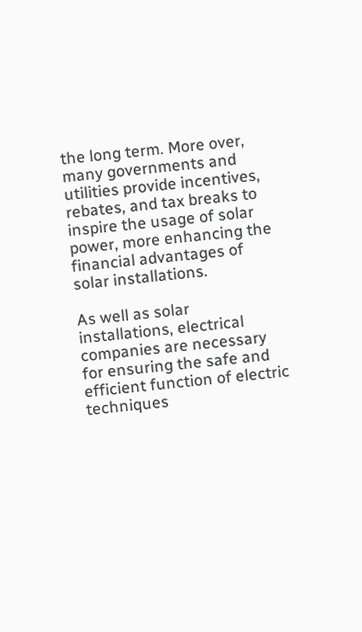the long term. More over, many governments and utilities provide incentives, rebates, and tax breaks to inspire the usage of solar power, more enhancing the financial advantages of solar installations.

As well as solar installations, electrical companies are necessary for ensuring the safe and efficient function of electric techniques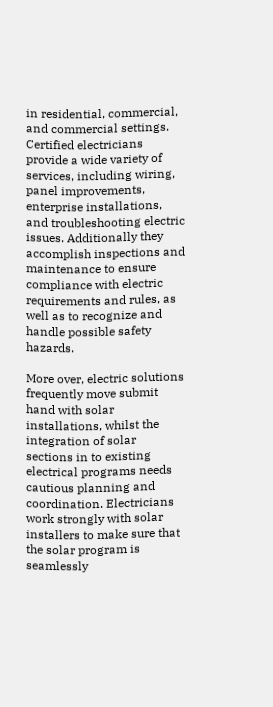in residential, commercial, and commercial settings. Certified electricians provide a wide variety of services, including wiring, panel improvements, enterprise installations, and troubleshooting electric issues. Additionally they accomplish inspections and maintenance to ensure compliance with electric requirements and rules, as well as to recognize and handle possible safety hazards.

More over, electric solutions frequently move submit hand with solar installations, whilst the integration of solar sections in to existing electrical programs needs cautious planning and coordination. Electricians work strongly with solar installers to make sure that the solar program is seamlessly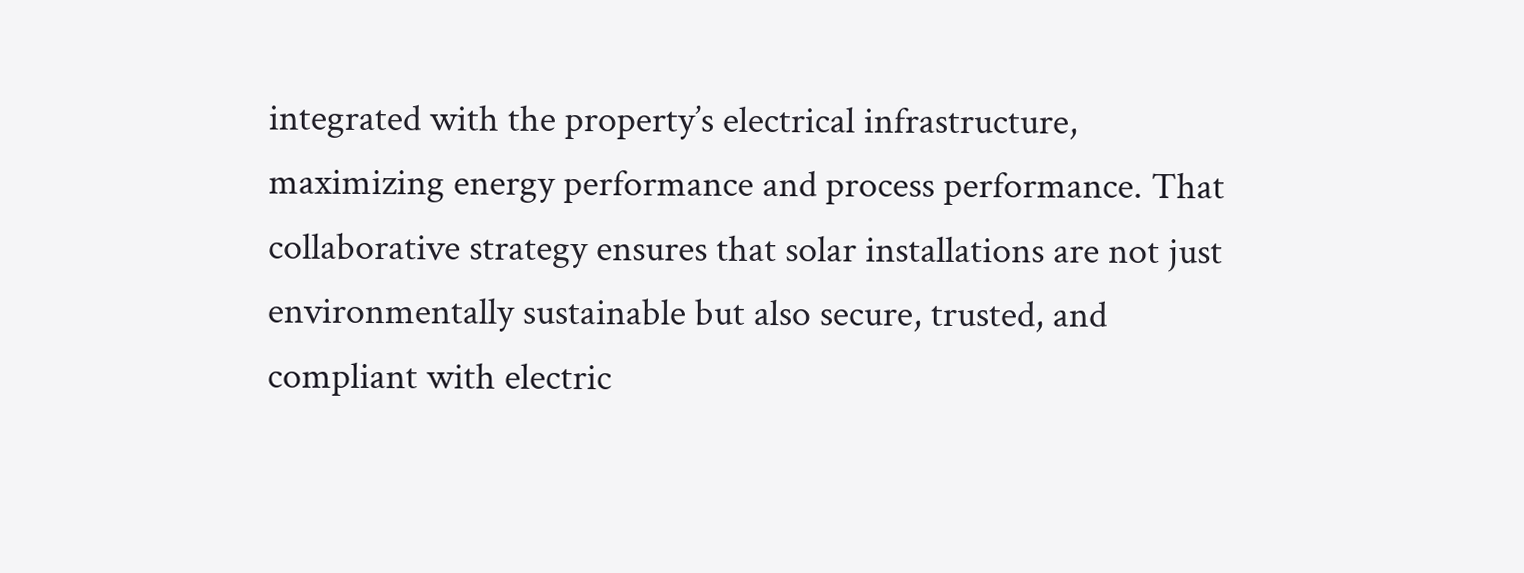integrated with the property’s electrical infrastructure, maximizing energy performance and process performance. That collaborative strategy ensures that solar installations are not just environmentally sustainable but also secure, trusted, and compliant with electric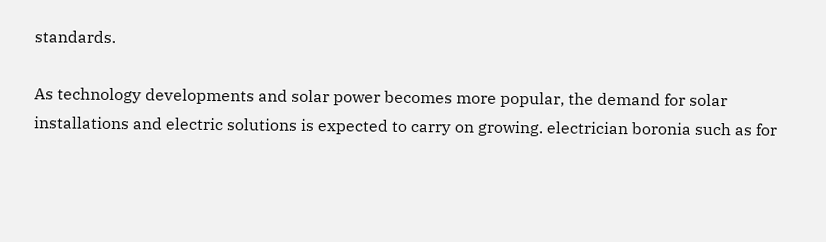standards.

As technology developments and solar power becomes more popular, the demand for solar installations and electric solutions is expected to carry on growing. electrician boronia such as for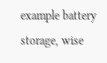example battery storage, wise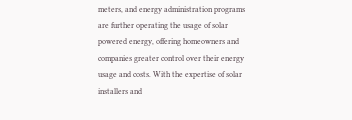meters, and energy administration programs are further operating the usage of solar powered energy, offering homeowners and companies greater control over their energy usage and costs. With the expertise of solar installers and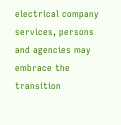electrical company services, persons and agencies may embrace the transition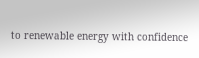to renewable energy with confidence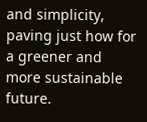and simplicity, paving just how for a greener and more sustainable future.